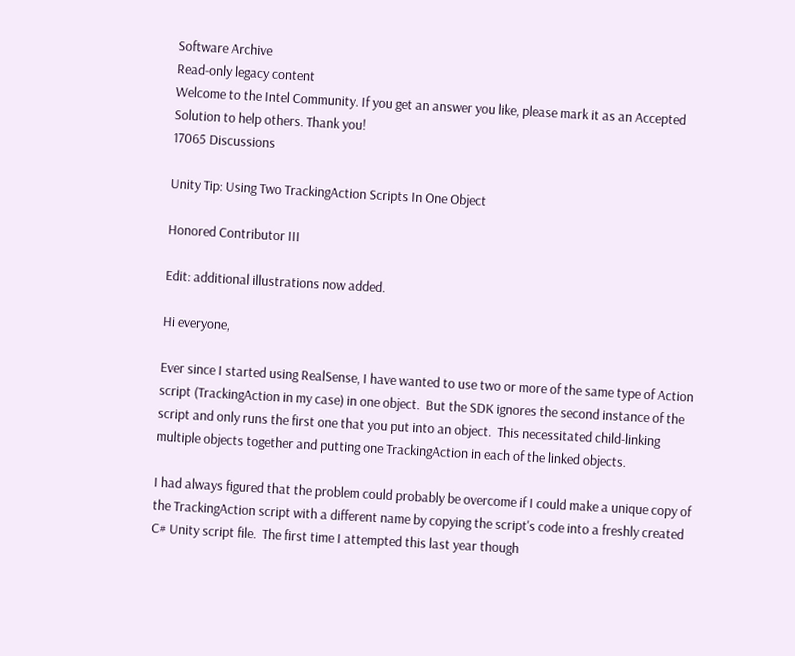Software Archive
Read-only legacy content
Welcome to the Intel Community. If you get an answer you like, please mark it as an Accepted Solution to help others. Thank you!
17065 Discussions

Unity Tip: Using Two TrackingAction Scripts In One Object

Honored Contributor III

Edit: additional illustrations now added.

Hi everyone,

Ever since I started using RealSense, I have wanted to use two or more of the same type of Action script (TrackingAction in my case) in one object.  But the SDK ignores the second instance of the script and only runs the first one that you put into an object.  This necessitated child-linking multiple objects together and putting one TrackingAction in each of the linked objects.

I had always figured that the problem could probably be overcome if I could make a unique copy of the TrackingAction script with a different name by copying the script's code into a freshly created C# Unity script file.  The first time I attempted this last year though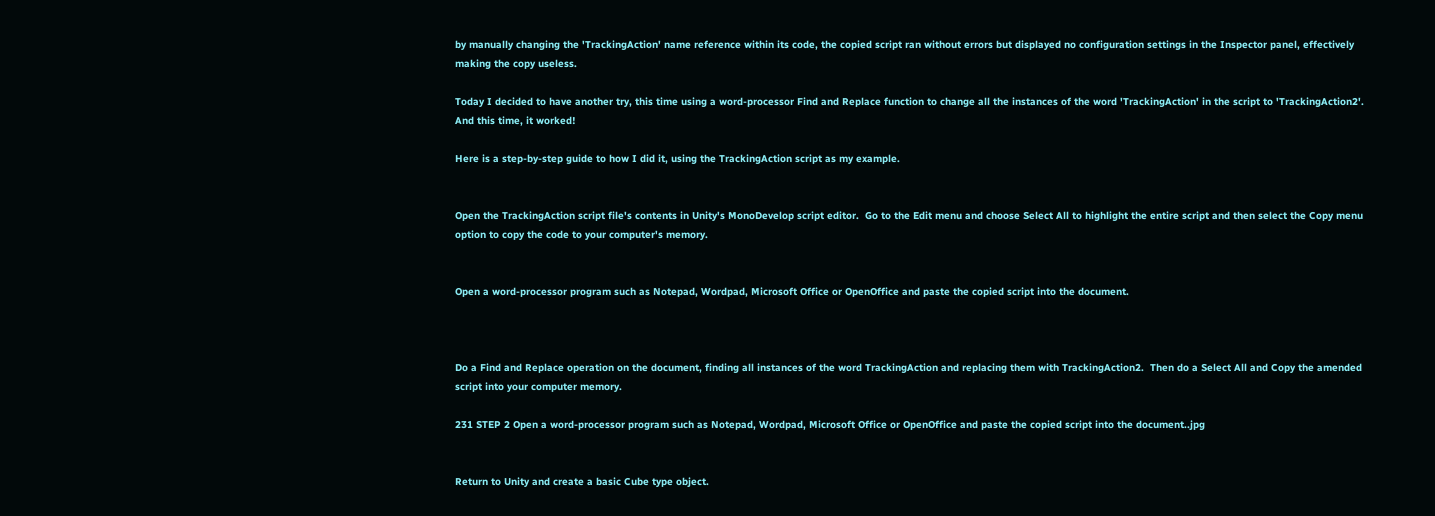by manually changing the 'TrackingAction' name reference within its code, the copied script ran without errors but displayed no configuration settings in the Inspector panel, effectively making the copy useless.

Today I decided to have another try, this time using a word-processor Find and Replace function to change all the instances of the word 'TrackingAction' in the script to 'TrackingAction2'.  And this time, it worked!

Here is a step-by-step guide to how I did it, using the TrackingAction script as my example.


Open the TrackingAction script file's contents in Unity's MonoDevelop script editor.  Go to the Edit menu and choose Select All to highlight the entire script and then select the Copy menu option to copy the code to your computer's memory.


Open a word-processor program such as Notepad, Wordpad, Microsoft Office or OpenOffice and paste the copied script into the document.



Do a Find and Replace operation on the document, finding all instances of the word TrackingAction and replacing them with TrackingAction2.  Then do a Select All and Copy the amended script into your computer memory.

231 STEP 2 Open a word-processor program such as Notepad, Wordpad, Microsoft Office or OpenOffice and paste the copied script into the document..jpg


Return to Unity and create a basic Cube type object.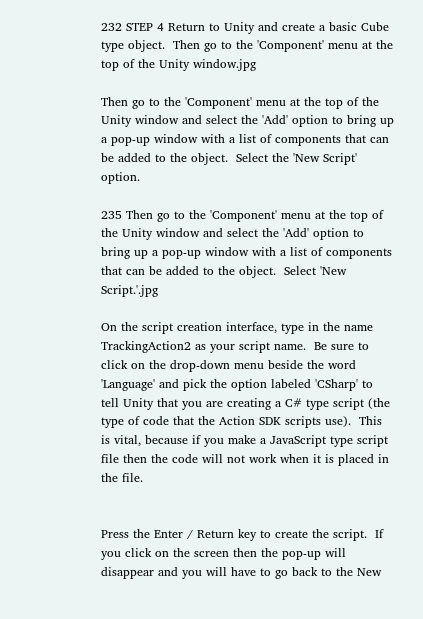232 STEP 4 Return to Unity and create a basic Cube type object.  Then go to the 'Component' menu at the top of the Unity window.jpg

Then go to the 'Component' menu at the top of the Unity window and select the 'Add' option to bring up a pop-up window with a list of components that can be added to the object.  Select the 'New Script' option.

235 Then go to the 'Component' menu at the top of the Unity window and select the 'Add' option to bring up a pop-up window with a list of components that can be added to the object.  Select 'New Script.'.jpg

On the script creation interface, type in the name TrackingAction2 as your script name.  Be sure to click on the drop-down menu beside the word 'Language' and pick the option labeled 'CSharp' to tell Unity that you are creating a C# type script (the type of code that the Action SDK scripts use).  This is vital, because if you make a JavaScript type script file then the code will not work when it is placed in the file.


Press the Enter / Return key to create the script.  If you click on the screen then the pop-up will disappear and you will have to go back to the New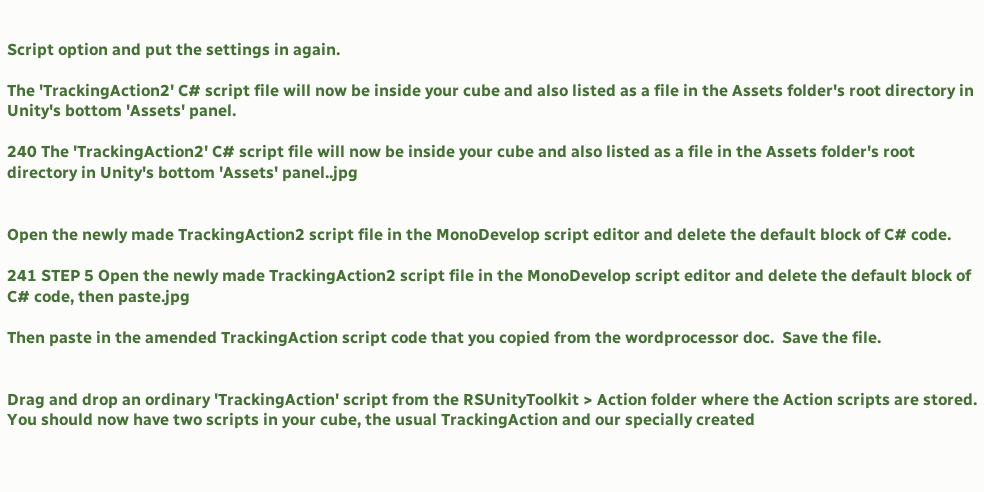Script option and put the settings in again.

The 'TrackingAction2' C# script file will now be inside your cube and also listed as a file in the Assets folder's root directory in Unity's bottom 'Assets' panel.

240 The 'TrackingAction2' C# script file will now be inside your cube and also listed as a file in the Assets folder's root directory in Unity's bottom 'Assets' panel..jpg


Open the newly made TrackingAction2 script file in the MonoDevelop script editor and delete the default block of C# code.

241 STEP 5 Open the newly made TrackingAction2 script file in the MonoDevelop script editor and delete the default block of C# code, then paste.jpg

Then paste in the amended TrackingAction script code that you copied from the wordprocessor doc.  Save the file.


Drag and drop an ordinary 'TrackingAction' script from the RSUnityToolkit > Action folder where the Action scripts are stored.  You should now have two scripts in your cube, the usual TrackingAction and our specially created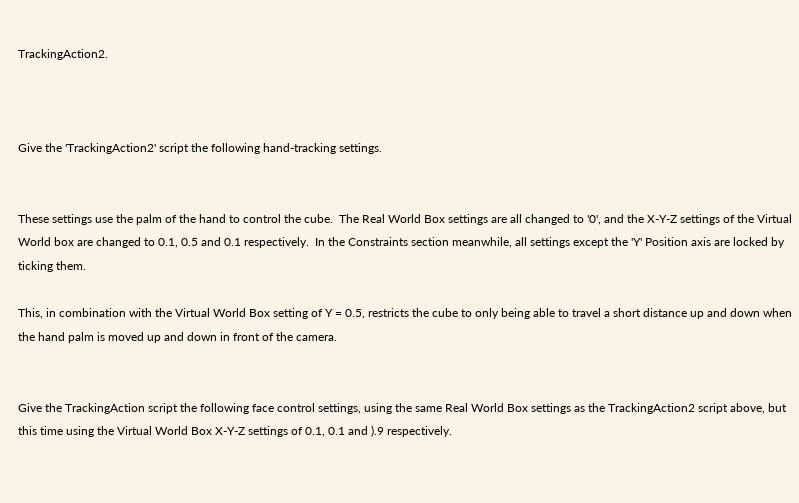TrackingAction2.



Give the 'TrackingAction2' script the following hand-tracking settings.


These settings use the palm of the hand to control the cube.  The Real World Box settings are all changed to '0', and the X-Y-Z settings of the Virtual World box are changed to 0.1, 0.5 and 0.1 respectively.  In the Constraints section meanwhile, all settings except the 'Y' Position axis are locked by ticking them.

This, in combination with the Virtual World Box setting of Y = 0.5, restricts the cube to only being able to travel a short distance up and down when the hand palm is moved up and down in front of the camera.


Give the TrackingAction script the following face control settings, using the same Real World Box settings as the TrackingAction2 script above, but this time using the Virtual World Box X-Y-Z settings of 0.1, 0.1 and ).9 respectively.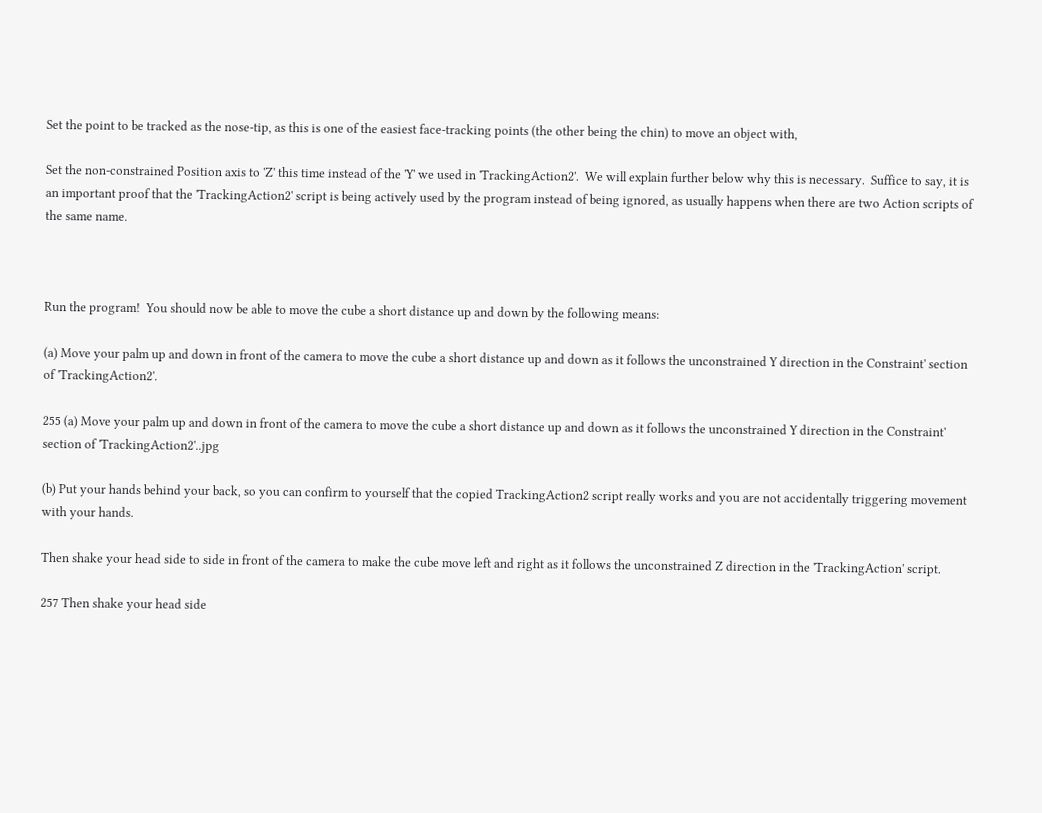Set the point to be tracked as the nose-tip, as this is one of the easiest face-tracking points (the other being the chin) to move an object with,

Set the non-constrained Position axis to 'Z' this time instead of the 'Y' we used in 'TrackingAction2'.  We will explain further below why this is necessary.  Suffice to say, it is an important proof that the 'TrackingAction2' script is being actively used by the program instead of being ignored, as usually happens when there are two Action scripts of the same name.



Run the program!  You should now be able to move the cube a short distance up and down by the following means:

(a) Move your palm up and down in front of the camera to move the cube a short distance up and down as it follows the unconstrained Y direction in the Constraint' section of 'TrackingAction2'.

255 (a) Move your palm up and down in front of the camera to move the cube a short distance up and down as it follows the unconstrained Y direction in the Constraint' section of 'TrackingAction2'..jpg

(b) Put your hands behind your back, so you can confirm to yourself that the copied TrackingAction2 script really works and you are not accidentally triggering movement with your hands.

Then shake your head side to side in front of the camera to make the cube move left and right as it follows the unconstrained Z direction in the 'TrackingAction' script.

257 Then shake your head side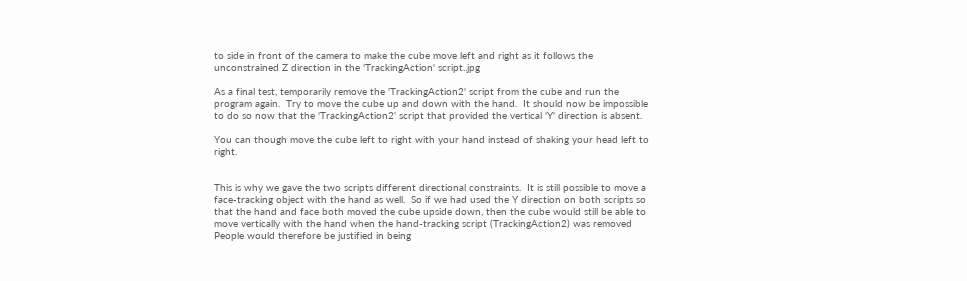to side in front of the camera to make the cube move left and right as it follows the unconstrained Z direction in the 'TrackingAction' script..jpg

As a final test, temporarily remove the 'TrackingAction2' script from the cube and run the program again.  Try to move the cube up and down with the hand.  It should now be impossible to do so now that the 'TrackingAction2' script that provided the vertical 'Y' direction is absent.

You can though move the cube left to right with your hand instead of shaking your head left to right.


This is why we gave the two scripts different directional constraints.  It is still possible to move a face-tracking object with the hand as well.  So if we had used the Y direction on both scripts so that the hand and face both moved the cube upside down, then the cube would still be able to move vertically with the hand when the hand-tracking script (TrackingAction2) was removed   People would therefore be justified in being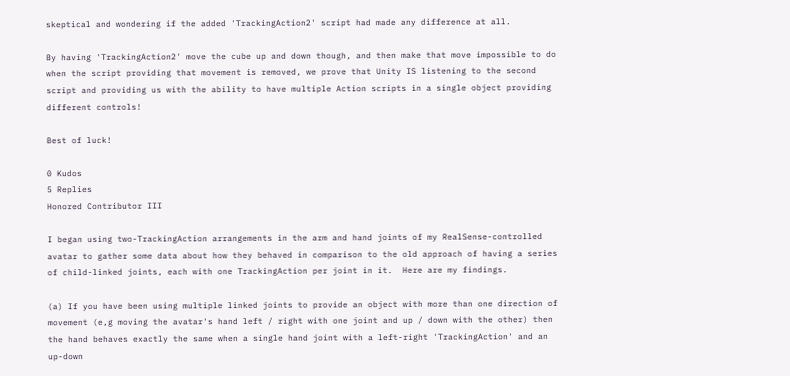skeptical and wondering if the added 'TrackingAction2' script had made any difference at all.

By having 'TrackingAction2' move the cube up and down though, and then make that move impossible to do when the script providing that movement is removed, we prove that Unity IS listening to the second script and providing us with the ability to have multiple Action scripts in a single object providing different controls!

Best of luck!

0 Kudos
5 Replies
Honored Contributor III

I began using two-TrackingAction arrangements in the arm and hand joints of my RealSense-controlled avatar to gather some data about how they behaved in comparison to the old approach of having a series of child-linked joints, each with one TrackingAction per joint in it.  Here are my findings.

(a) If you have been using multiple linked joints to provide an object with more than one direction of movement (e,g moving the avatar's hand left / right with one joint and up / down with the other) then the hand behaves exactly the same when a single hand joint with a left-right 'TrackingAction' and an up-down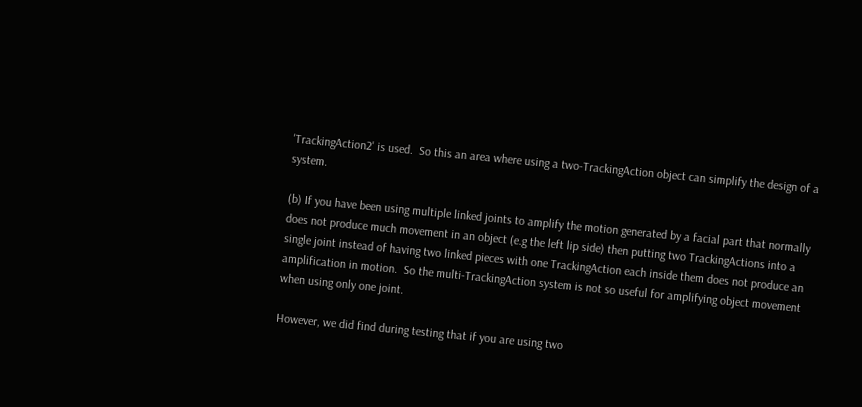'TrackingAction2' is used.  So this an area where using a two-TrackingAction object can simplify the design of a system.

(b) If you have been using multiple linked joints to amplify the motion generated by a facial part that normally does not produce much movement in an object (e.g the left lip side) then putting two TrackingActions into a single joint instead of having two linked pieces with one TrackingAction each inside them does not produce an amplification in motion.  So the multi-TrackingAction system is not so useful for amplifying object movement when using only one joint.

However, we did find during testing that if you are using two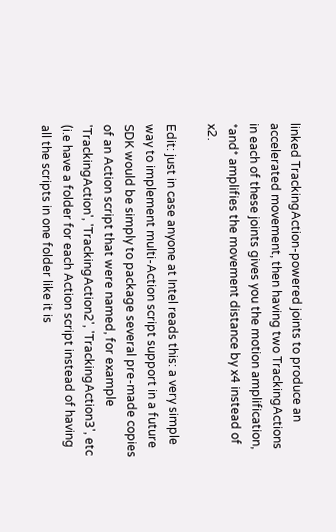linked TrackingAction-powered joints to produce an accelerated movement, then having two TrackingActions in each of these joints gives you the motion amplification, *and* amplifies the movement distance by x4 instead of x2.

Edit: just in case anyone at Intel reads this: a very simple way to implement multi-Action script support in a future SDK would be simply to package several pre-made copies of an Action script that were named, for example 'TrackingAction', 'TrackingAction2', 'TrackingAction3', etc (i.e have a folder for each Action script instead of having all the scripts in one folder like it is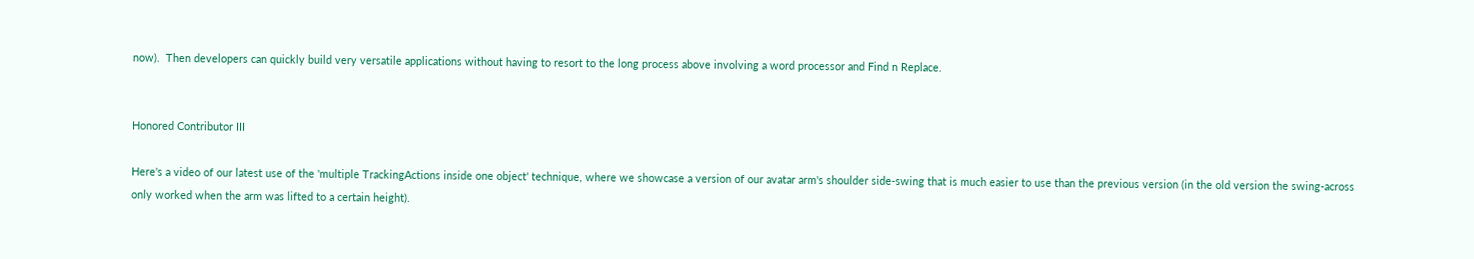now).  Then developers can quickly build very versatile applications without having to resort to the long process above involving a word processor and Find n Replace.


Honored Contributor III

Here's a video of our latest use of the 'multiple TrackingActions inside one object' technique, where we showcase a version of our avatar arm's shoulder side-swing that is much easier to use than the previous version (in the old version the swing-across only worked when the arm was lifted to a certain height).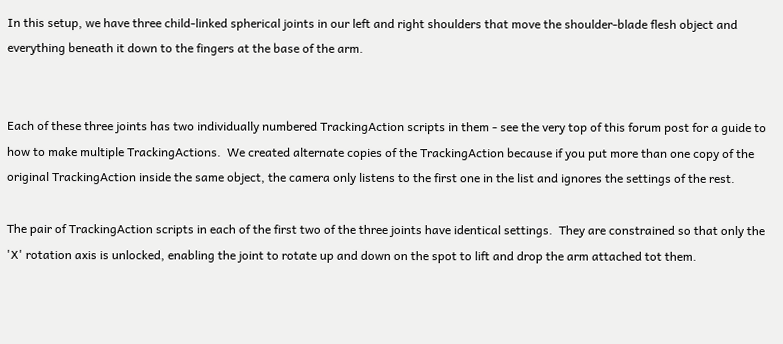In this setup, we have three child-linked spherical joints in our left and right shoulders that move the shoulder-blade flesh object and everything beneath it down to the fingers at the base of the arm.


Each of these three joints has two individually numbered TrackingAction scripts in them - see the very top of this forum post for a guide to how to make multiple TrackingActions.  We created alternate copies of the TrackingAction because if you put more than one copy of the original TrackingAction inside the same object, the camera only listens to the first one in the list and ignores the settings of the rest.

The pair of TrackingAction scripts in each of the first two of the three joints have identical settings.  They are constrained so that only the 'X' rotation axis is unlocked, enabling the joint to rotate up and down on the spot to lift and drop the arm attached tot them.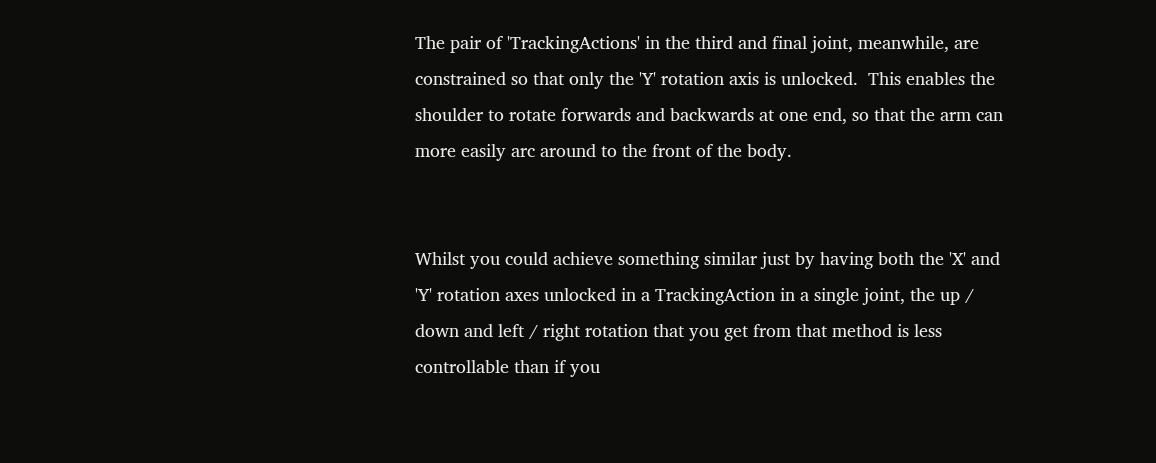The pair of 'TrackingActions' in the third and final joint, meanwhile, are constrained so that only the 'Y' rotation axis is unlocked.  This enables the shoulder to rotate forwards and backwards at one end, so that the arm can more easily arc around to the front of the body.


Whilst you could achieve something similar just by having both the 'X' and 'Y' rotation axes unlocked in a TrackingAction in a single joint, the up / down and left / right rotation that you get from that method is less controllable than if you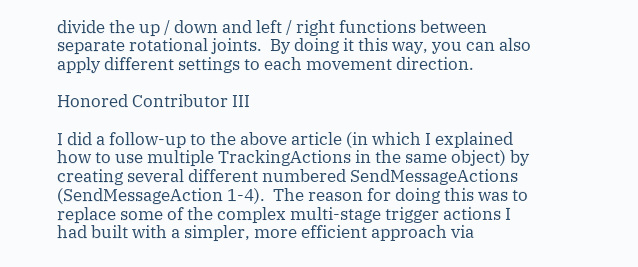divide the up / down and left / right functions between separate rotational joints.  By doing it this way, you can also apply different settings to each movement direction.

Honored Contributor III

I did a follow-up to the above article (in which I explained how to use multiple TrackingActions in the same object) by creating several different numbered SendMessageActions (SendMessageAction 1-4).  The reason for doing this was to replace some of the complex multi-stage trigger actions I had built with a simpler, more efficient approach via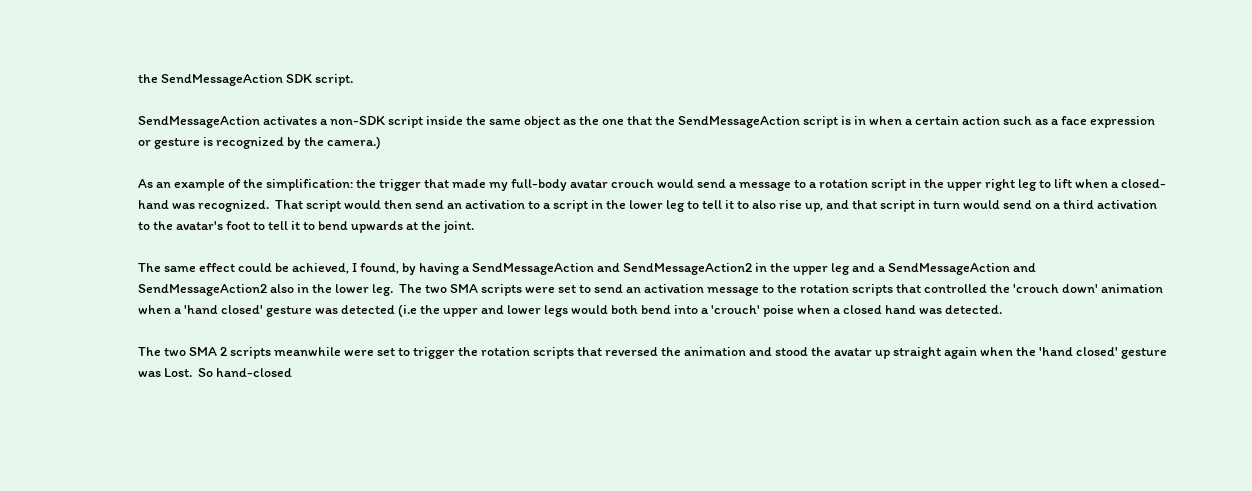the SendMessageAction SDK script.

SendMessageAction activates a non-SDK script inside the same object as the one that the SendMessageAction script is in when a certain action such as a face expression or gesture is recognized by the camera.)

As an example of the simplification: the trigger that made my full-body avatar crouch would send a message to a rotation script in the upper right leg to lift when a closed-hand was recognized.  That script would then send an activation to a script in the lower leg to tell it to also rise up, and that script in turn would send on a third activation to the avatar's foot to tell it to bend upwards at the joint.

The same effect could be achieved, I found, by having a SendMessageAction and SendMessageAction2 in the upper leg and a SendMessageAction and SendMessageAction2 also in the lower leg.  The two SMA scripts were set to send an activation message to the rotation scripts that controlled the 'crouch down' animation when a 'hand closed' gesture was detected (i.e the upper and lower legs would both bend into a 'crouch' poise when a closed hand was detected.

The two SMA 2 scripts meanwhile were set to trigger the rotation scripts that reversed the animation and stood the avatar up straight again when the 'hand closed' gesture was Lost.  So hand-closed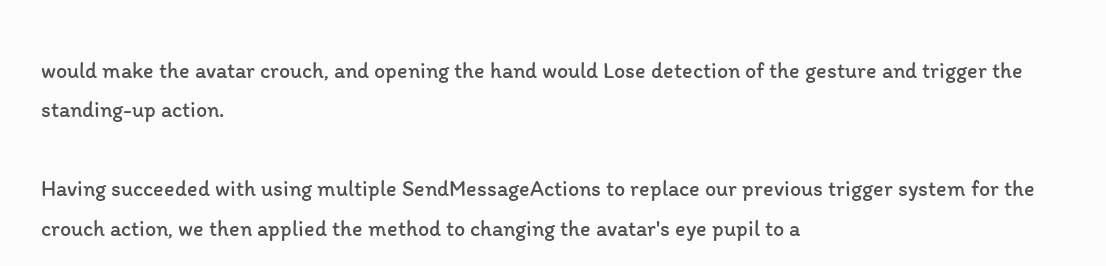would make the avatar crouch, and opening the hand would Lose detection of the gesture and trigger the standing-up action.

Having succeeded with using multiple SendMessageActions to replace our previous trigger system for the crouch action, we then applied the method to changing the avatar's eye pupil to a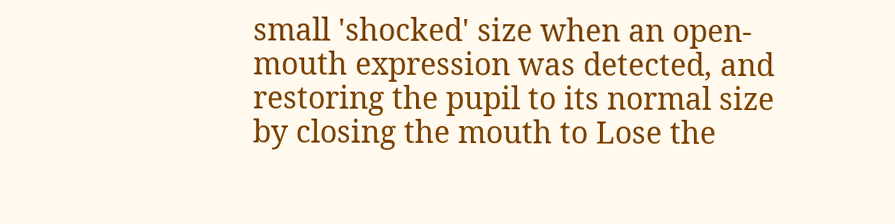small 'shocked' size when an open-mouth expression was detected, and restoring the pupil to its normal size by closing the mouth to Lose the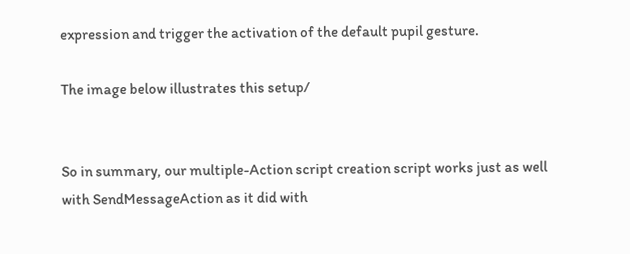expression and trigger the activation of the default pupil gesture.

The image below illustrates this setup/


So in summary, our multiple-Action script creation script works just as well with SendMessageAction as it did with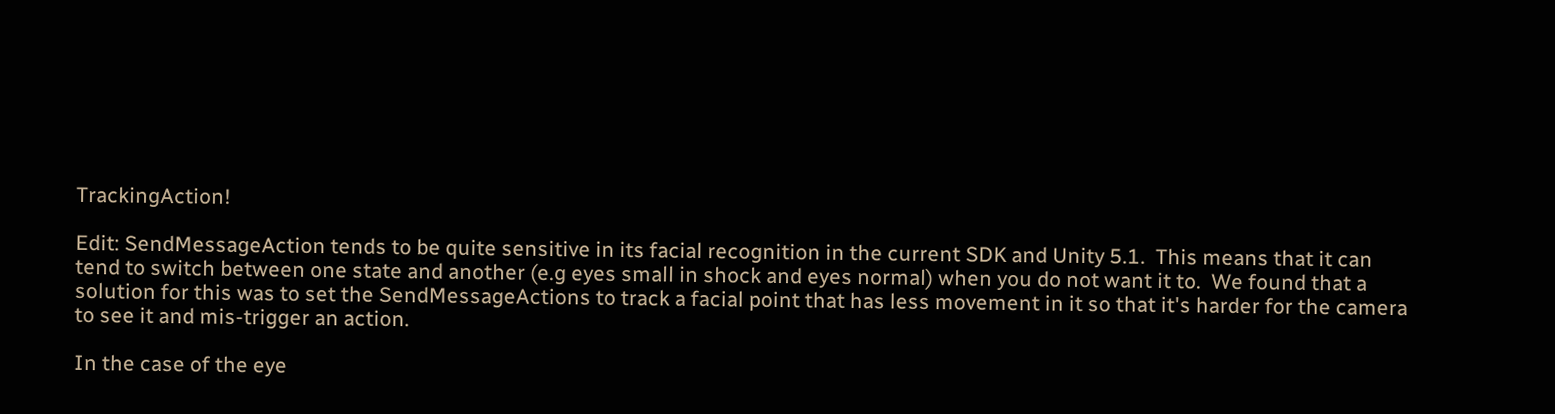TrackingAction!

Edit: SendMessageAction tends to be quite sensitive in its facial recognition in the current SDK and Unity 5.1.  This means that it can tend to switch between one state and another (e.g eyes small in shock and eyes normal) when you do not want it to.  We found that a solution for this was to set the SendMessageActions to track a facial point that has less movement in it so that it's harder for the camera to see it and mis-trigger an action.

In the case of the eye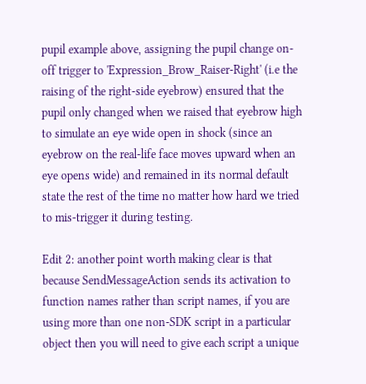pupil example above, assigning the pupil change on-off trigger to 'Expression_Brow_Raiser-Right' (i.e the raising of the right-side eyebrow) ensured that the pupil only changed when we raised that eyebrow high to simulate an eye wide open in shock (since an eyebrow on the real-life face moves upward when an eye opens wide) and remained in its normal default state the rest of the time no matter how hard we tried to mis-trigger it during testing.

Edit 2: another point worth making clear is that because SendMessageAction sends its activation to function names rather than script names, if you are using more than one non-SDK script in a particular object then you will need to give each script a unique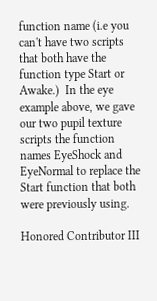function name (i.e you can't have two scripts that both have the function type Start or Awake.)  In the eye example above, we gave our two pupil texture scripts the function names EyeShock and EyeNormal to replace the Start function that both were previously using.

Honored Contributor III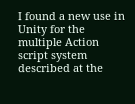I found a new use in Unity for the multiple Action script system described at the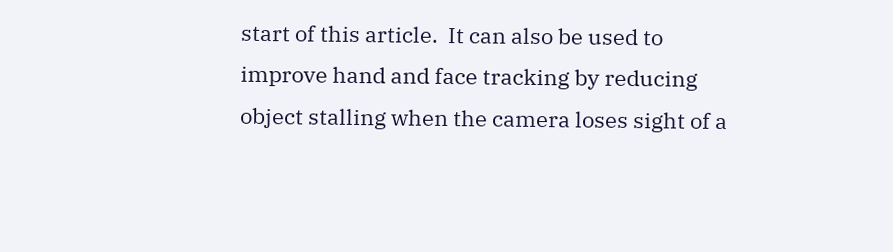start of this article.  It can also be used to improve hand and face tracking by reducing object stalling when the camera loses sight of a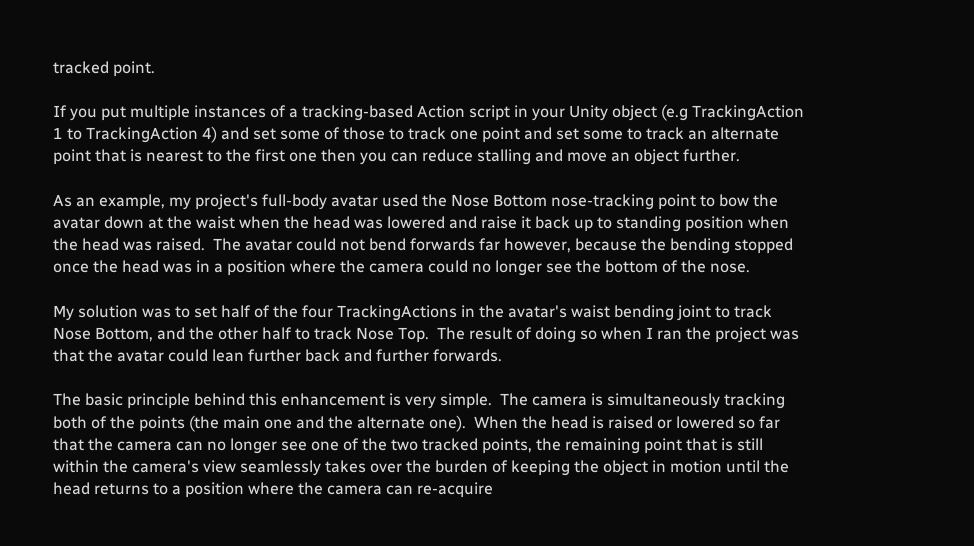tracked point.

If you put multiple instances of a tracking-based Action script in your Unity object (e.g TrackingAction 1 to TrackingAction 4) and set some of those to track one point and set some to track an alternate point that is nearest to the first one then you can reduce stalling and move an object further.

As an example, my project's full-body avatar used the Nose Bottom nose-tracking point to bow the avatar down at the waist when the head was lowered and raise it back up to standing position when the head was raised.  The avatar could not bend forwards far however, because the bending stopped once the head was in a position where the camera could no longer see the bottom of the nose.

My solution was to set half of the four TrackingActions in the avatar's waist bending joint to track Nose Bottom, and the other half to track Nose Top.  The result of doing so when I ran the project was that the avatar could lean further back and further forwards.

The basic principle behind this enhancement is very simple.  The camera is simultaneously tracking both of the points (the main one and the alternate one).  When the head is raised or lowered so far that the camera can no longer see one of the two tracked points, the remaining point that is still within the camera's view seamlessly takes over the burden of keeping the object in motion until the head returns to a position where the camera can re-acquire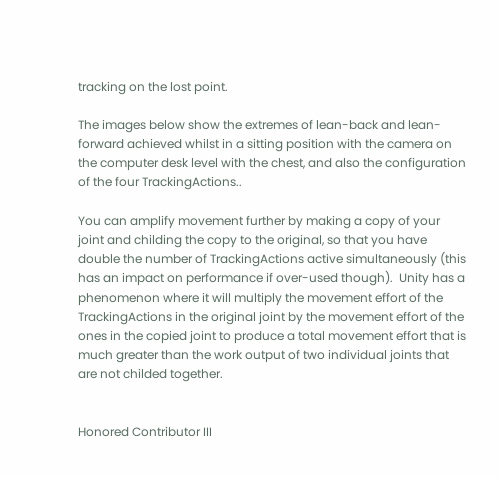tracking on the lost point.

The images below show the extremes of lean-back and lean-forward achieved whilst in a sitting position with the camera on the computer desk level with the chest, and also the configuration of the four TrackingActions..

You can amplify movement further by making a copy of your joint and childing the copy to the original, so that you have double the number of TrackingActions active simultaneously (this has an impact on performance if over-used though).  Unity has a phenomenon where it will multiply the movement effort of the TrackingActions in the original joint by the movement effort of the ones in the copied joint to produce a total movement effort that is much greater than the work output of two individual joints that are not childed together.


Honored Contributor III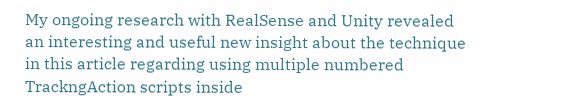My ongoing research with RealSense and Unity revealed an interesting and useful new insight about the technique in this article regarding using multiple numbered TrackngAction scripts inside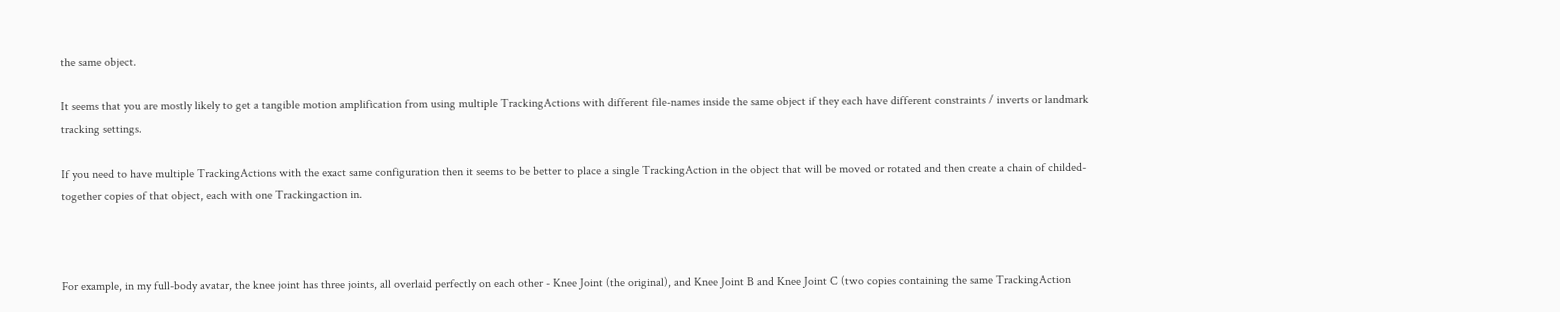the same object.

It seems that you are mostly likely to get a tangible motion amplification from using multiple TrackingActions with different file-names inside the same object if they each have different constraints / inverts or landmark tracking settings.

If you need to have multiple TrackingActions with the exact same configuration then it seems to be better to place a single TrackingAction in the object that will be moved or rotated and then create a chain of childed-together copies of that object, each with one Trackingaction in.



For example, in my full-body avatar, the knee joint has three joints, all overlaid perfectly on each other - Knee Joint (the original), and Knee Joint B and Knee Joint C (two copies containing the same TrackingAction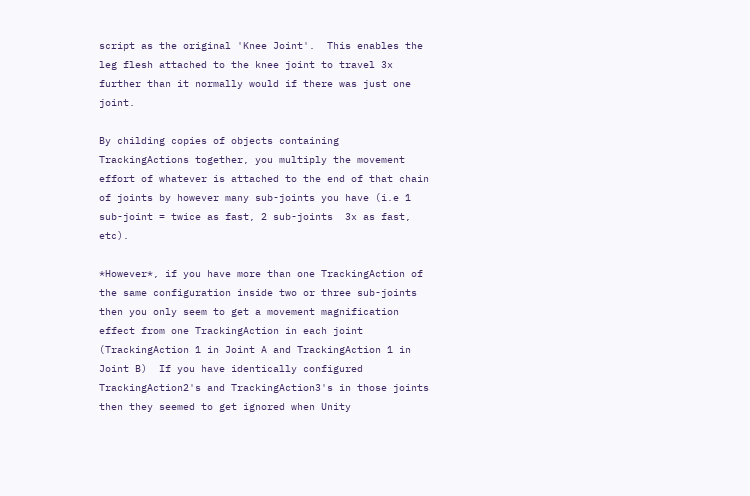script as the original 'Knee Joint'.  This enables the leg flesh attached to the knee joint to travel 3x further than it normally would if there was just one joint.

By childing copies of objects containing TrackingActions together, you multiply the movement effort of whatever is attached to the end of that chain of joints by however many sub-joints you have (i.e 1 sub-joint = twice as fast, 2 sub-joints  3x as fast, etc).

*However*, if you have more than one TrackingAction of the same configuration inside two or three sub-joints then you only seem to get a movement magnification effect from one TrackingAction in each joint (TrackingAction 1 in Joint A and TrackingAction 1 in Joint B)  If you have identically configured TrackingAction2's and TrackingAction3's in those joints then they seemed to get ignored when Unity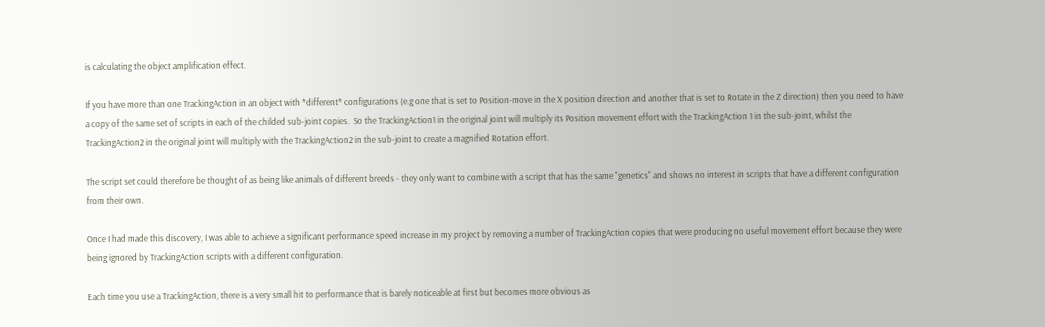is calculating the object amplification effect.

If you have more than one TrackingAction in an object with *different* configurations (e.g one that is set to Position-move in the X position direction and another that is set to Rotate in the Z direction) then you need to have a copy of the same set of scripts in each of the childed sub-joint copies.  So the TrackingAction1 in the original joint will multiply its Position movement effort with the TrackingAction 1 in the sub-joint, whilst the TrackingAction2 in the original joint will multiply with the TrackingAction2 in the sub-joint to create a magnified Rotation effort.

The script set could therefore be thought of as being like animals of different breeds - they only want to combine with a script that has the same "genetics" and shows no interest in scripts that have a different configuration from their own.

Once I had made this discovery, I was able to achieve a significant performance speed increase in my project by removing a number of TrackingAction copies that were producing no useful movement effort because they were being ignored by TrackingAction scripts with a different configuration.

Each time you use a TrackingAction, there is a very small hit to performance that is barely noticeable at first but becomes more obvious as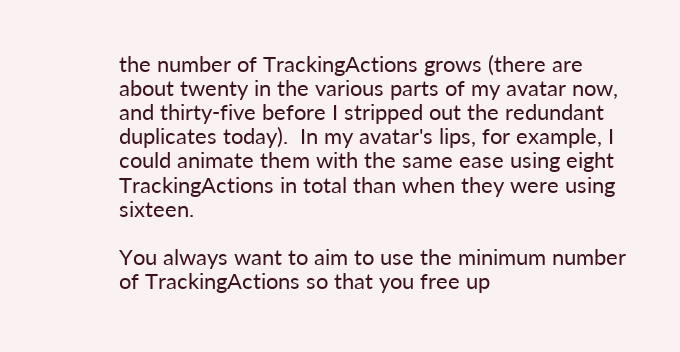the number of TrackingActions grows (there are about twenty in the various parts of my avatar now, and thirty-five before I stripped out the redundant duplicates today).  In my avatar's lips, for example, I could animate them with the same ease using eight TrackingActions in total than when they were using sixteen.

You always want to aim to use the minimum number of TrackingActions so that you free up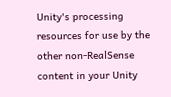Unity's processing resources for use by the other non-RealSense content in your Unity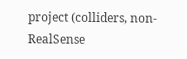project (colliders, non-RealSense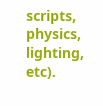scripts, physics, lighting, etc).